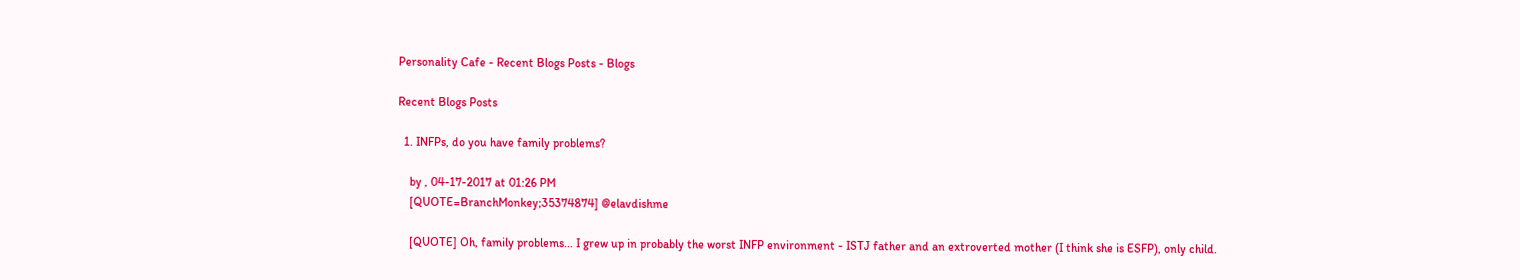Personality Cafe - Recent Blogs Posts - Blogs

Recent Blogs Posts

  1. INFPs, do you have family problems?

    by , 04-17-2017 at 01:26 PM
    [QUOTE=BranchMonkey;35374874] @elavdishme

    [QUOTE] Oh, family problems... I grew up in probably the worst INFP environment - ISTJ father and an extroverted mother (I think she is ESFP), only child.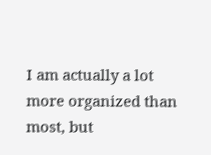I am actually a lot more organized than most, but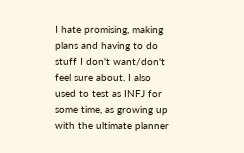I hate promising, making plans and having to do stuff I don't want/don't feel sure about. I also used to test as INFJ for some time, as growing up with the ultimate planner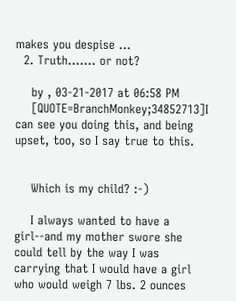makes you despise ...
  2. Truth....... or not?

    by , 03-21-2017 at 06:58 PM
    [QUOTE=BranchMonkey;34852713]I can see you doing this, and being upset, too, so I say true to this.


    Which is my child? :-)

    I always wanted to have a girl--and my mother swore she could tell by the way I was carrying that I would have a girl who would weigh 7 lbs. 2 ounces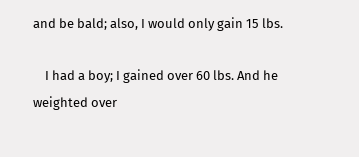and be bald; also, I would only gain 15 lbs.

    I had a boy; I gained over 60 lbs. And he weighted over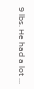9 lbs. He had a lot ...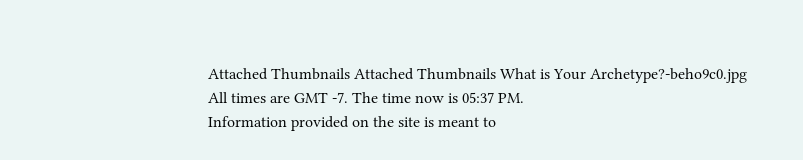Attached Thumbnails Attached Thumbnails What is Your Archetype?-beho9c0.jpg
All times are GMT -7. The time now is 05:37 PM.
Information provided on the site is meant to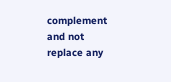complement and not replace any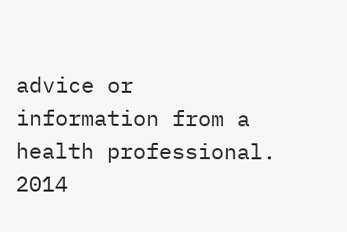advice or information from a health professional.
2014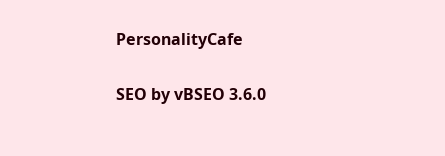PersonalityCafe

SEO by vBSEO 3.6.0